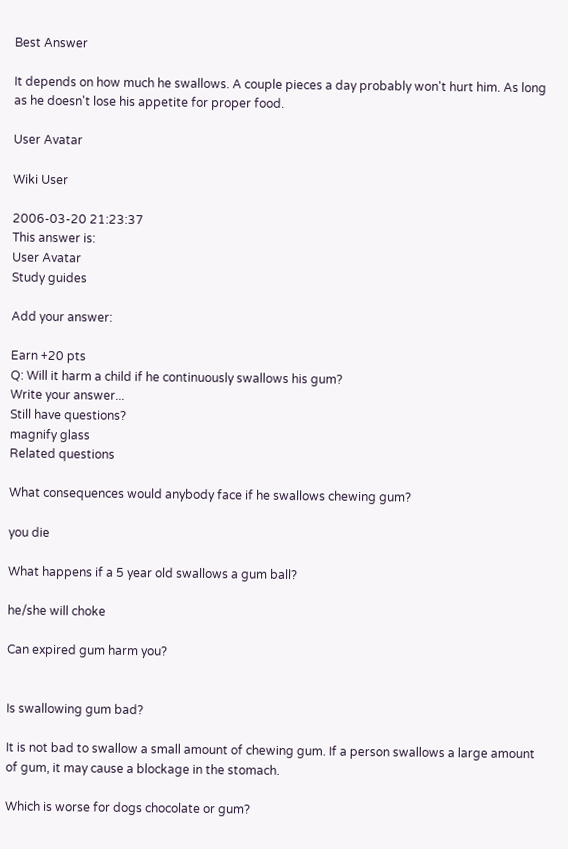Best Answer

It depends on how much he swallows. A couple pieces a day probably won't hurt him. As long as he doesn't lose his appetite for proper food.

User Avatar

Wiki User

2006-03-20 21:23:37
This answer is:
User Avatar
Study guides

Add your answer:

Earn +20 pts
Q: Will it harm a child if he continuously swallows his gum?
Write your answer...
Still have questions?
magnify glass
Related questions

What consequences would anybody face if he swallows chewing gum?

you die

What happens if a 5 year old swallows a gum ball?

he/she will choke

Can expired gum harm you?


Is swallowing gum bad?

It is not bad to swallow a small amount of chewing gum. If a person swallows a large amount of gum, it may cause a blockage in the stomach.

Which is worse for dogs chocolate or gum?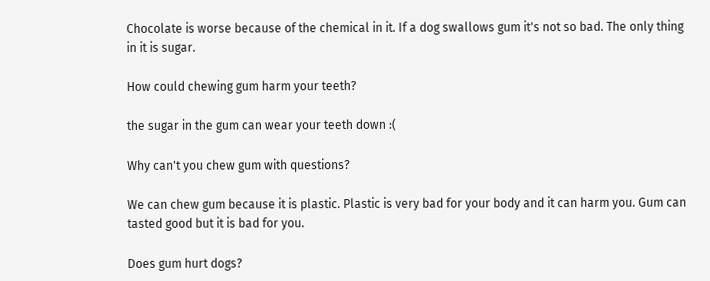Chocolate is worse because of the chemical in it. If a dog swallows gum it's not so bad. The only thing in it is sugar.

How could chewing gum harm your teeth?

the sugar in the gum can wear your teeth down :(

Why can't you chew gum with questions?

We can chew gum because it is plastic. Plastic is very bad for your body and it can harm you. Gum can tasted good but it is bad for you.

Does gum hurt dogs?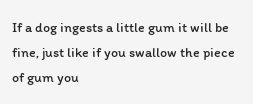If a dog ingests a little gum it will be fine, just like if you swallow the piece of gum you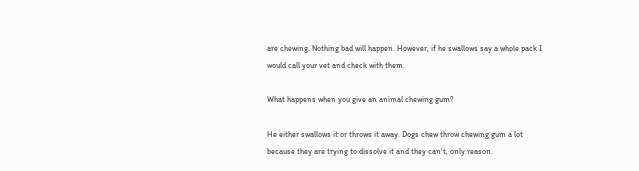are chewing. Nothing bad will happen. However, if he swallows say a whole pack I would call your vet and check with them.

What happens when you give an animal chewing gum?

He either swallows it or throws it away. Dogs chew throw chewing gum a lot because they are trying to dissolve it and they can't, only reason.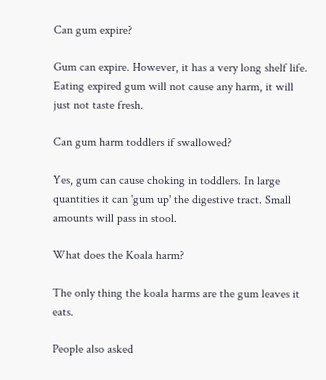Can gum expire?

Gum can expire. However, it has a very long shelf life. Eating expired gum will not cause any harm, it will just not taste fresh.

Can gum harm toddlers if swallowed?

Yes, gum can cause choking in toddlers. In large quantities it can 'gum up' the digestive tract. Small amounts will pass in stool.

What does the Koala harm?

The only thing the koala harms are the gum leaves it eats.

People also asked